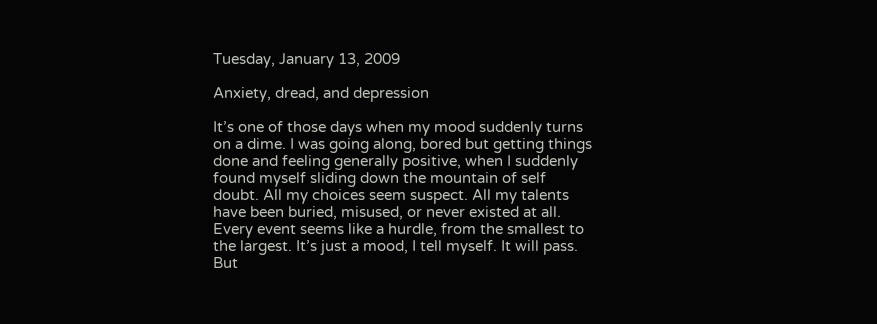Tuesday, January 13, 2009

Anxiety, dread, and depression

It’s one of those days when my mood suddenly turns on a dime. I was going along, bored but getting things done and feeling generally positive, when I suddenly found myself sliding down the mountain of self doubt. All my choices seem suspect. All my talents have been buried, misused, or never existed at all. Every event seems like a hurdle, from the smallest to the largest. It’s just a mood, I tell myself. It will pass. But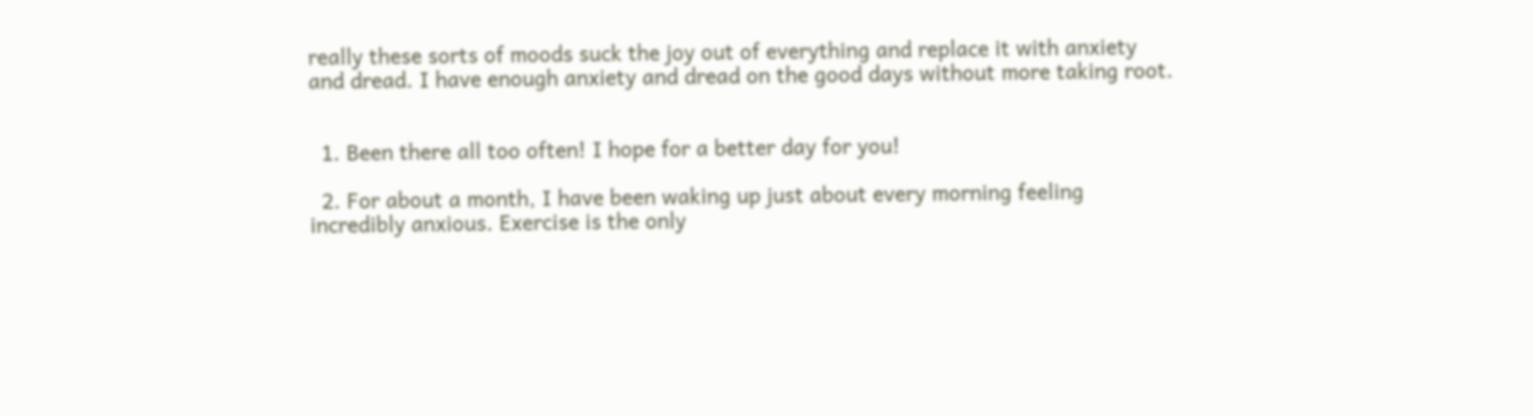really these sorts of moods suck the joy out of everything and replace it with anxiety and dread. I have enough anxiety and dread on the good days without more taking root.


  1. Been there all too often! I hope for a better day for you!

  2. For about a month, I have been waking up just about every morning feeling incredibly anxious. Exercise is the only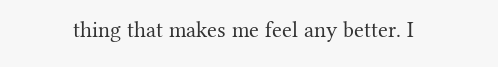thing that makes me feel any better. I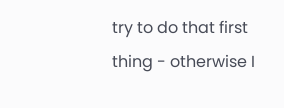try to do that first thing - otherwise I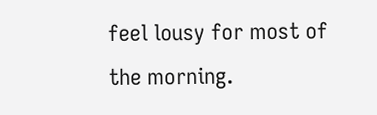feel lousy for most of the morning.